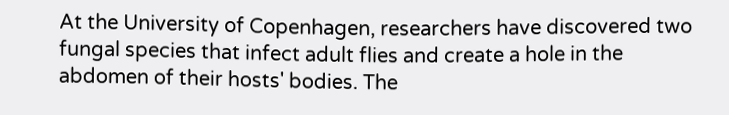At the University of Copenhagen, researchers have discovered two fungal species that infect adult flies and create a hole in the abdomen of their hosts' bodies. The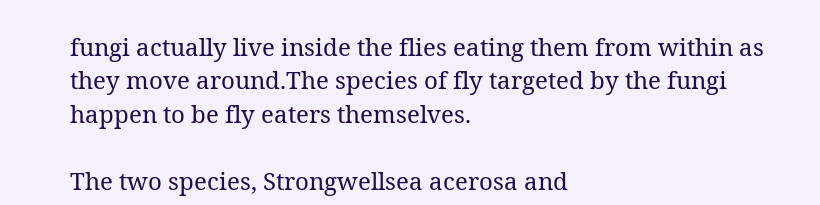fungi actually live inside the flies eating them from within as they move around.The species of fly targeted by the fungi happen to be fly eaters themselves.

The two species, Strongwellsea acerosa and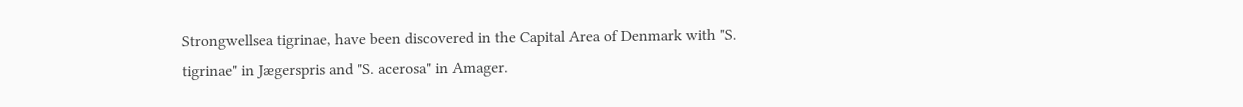Strongwellsea tigrinae, have been discovered in the Capital Area of Denmark with "S. tigrinae" in Jægerspris and "S. acerosa" in Amager.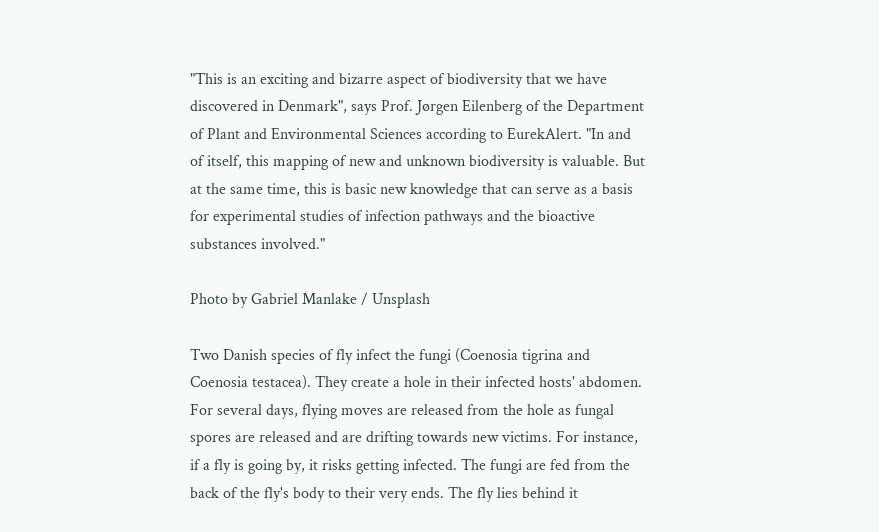"This is an exciting and bizarre aspect of biodiversity that we have discovered in Denmark", says Prof. Jørgen Eilenberg of the Department of Plant and Environmental Sciences according to EurekAlert. "In and of itself, this mapping of new and unknown biodiversity is valuable. But at the same time, this is basic new knowledge that can serve as a basis for experimental studies of infection pathways and the bioactive substances involved."

Photo by Gabriel Manlake / Unsplash

Two Danish species of fly infect the fungi (Coenosia tigrina and Coenosia testacea). They create a hole in their infected hosts' abdomen. For several days, flying moves are released from the hole as fungal spores are released and are drifting towards new victims. For instance, if a fly is going by, it risks getting infected. The fungi are fed from the back of the fly's body to their very ends. The fly lies behind it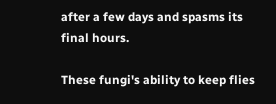after a few days and spasms its final hours.

These fungi's ability to keep flies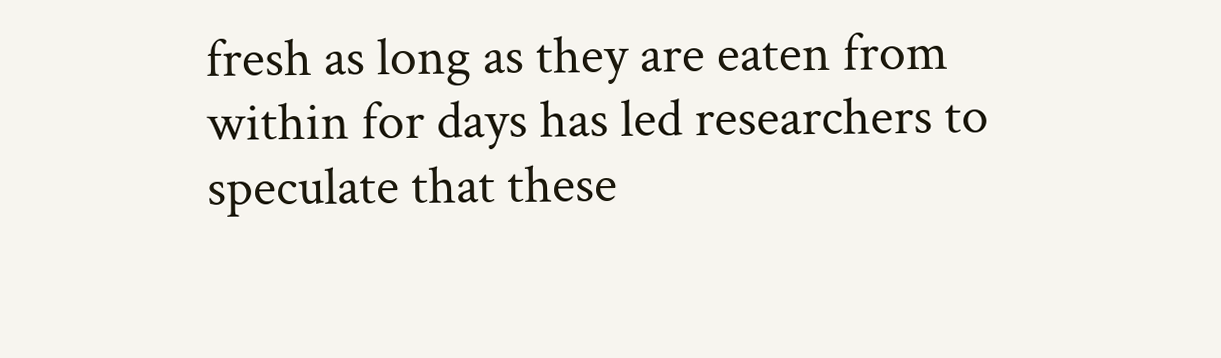fresh as long as they are eaten from within for days has led researchers to speculate that these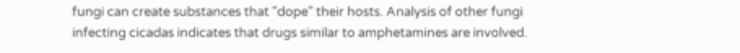fungi can create substances that "dope" their hosts. Analysis of other fungi infecting cicadas indicates that drugs similar to amphetamines are involved.